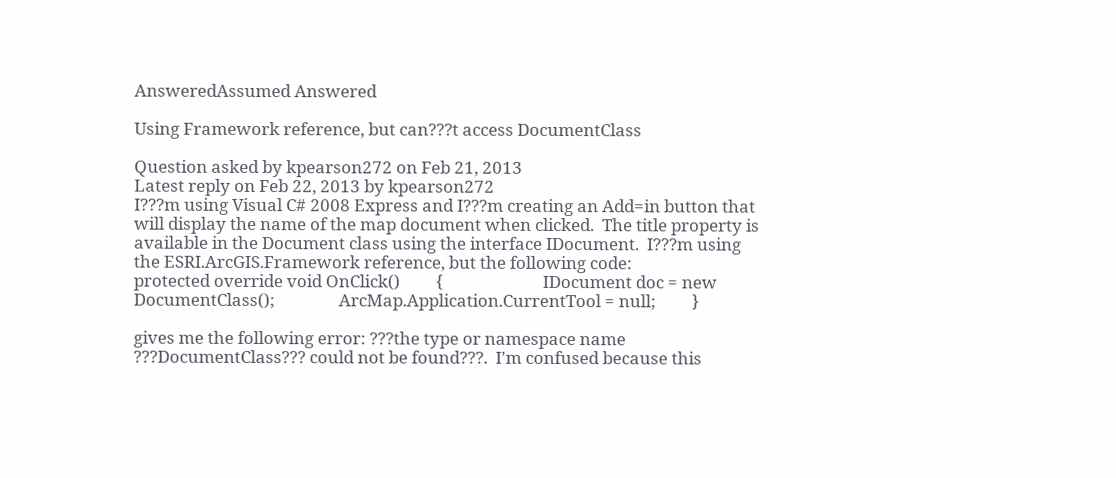AnsweredAssumed Answered

Using Framework reference, but can???t access DocumentClass

Question asked by kpearson272 on Feb 21, 2013
Latest reply on Feb 22, 2013 by kpearson272
I???m using Visual C# 2008 Express and I???m creating an Add=in button that will display the name of the map document when clicked.  The title property is available in the Document class using the interface IDocument.  I???m using the ESRI.ArcGIS.Framework reference, but the following code:
protected override void OnClick()         {                         IDocument doc = new DocumentClass();                ArcMap.Application.CurrentTool = null;         }

gives me the following error: ???the type or namespace name ???DocumentClass??? could not be found???.  I'm confused because this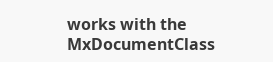works with the MxDocumentClass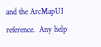and the ArcMapUI reference.  Any help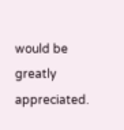would be greatly appreciated.